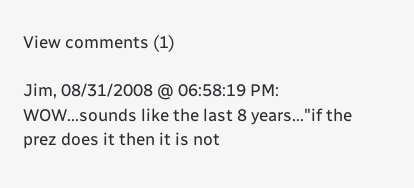View comments (1)

Jim, 08/31/2008 @ 06:58:19 PM:
WOW...sounds like the last 8 years..."if the prez does it then it is not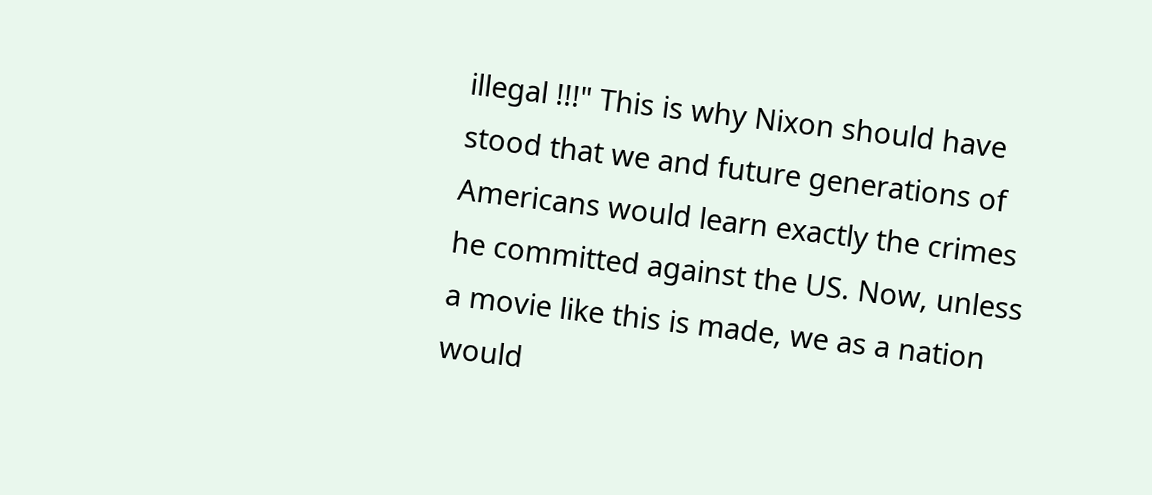illegal !!!" This is why Nixon should have stood that we and future generations of Americans would learn exactly the crimes he committed against the US. Now, unless a movie like this is made, we as a nation would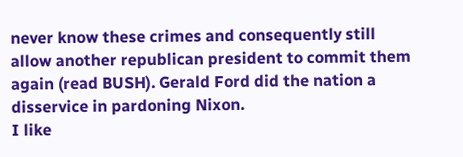never know these crimes and consequently still allow another republican president to commit them again (read BUSH). Gerald Ford did the nation a disservice in pardoning Nixon.
I like